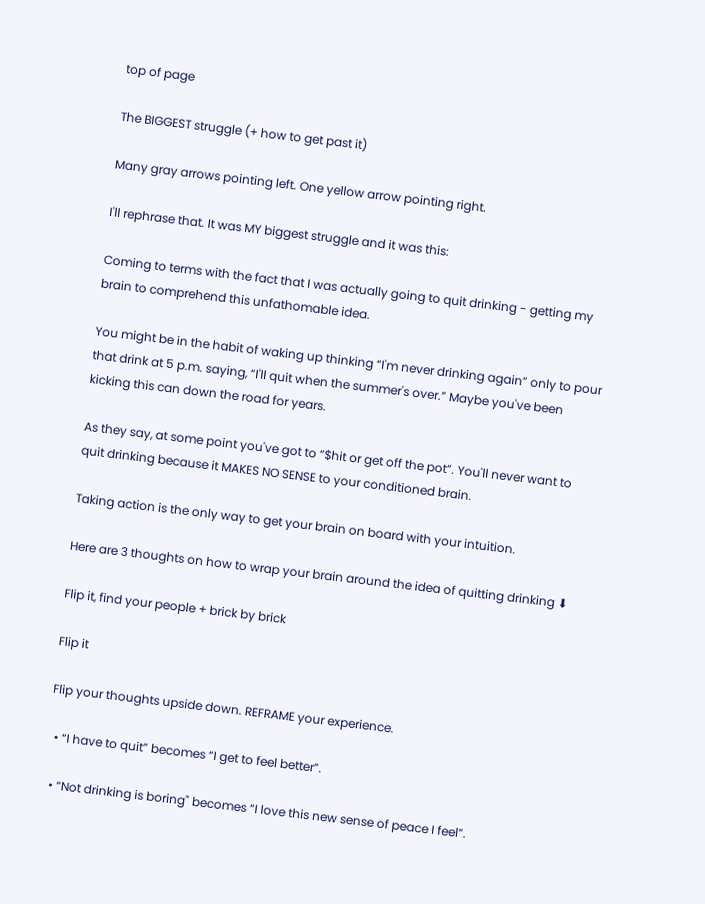top of page

The BIGGEST struggle (+ how to get past it)

Many gray arrows pointing left. One yellow arrow pointing right.

I'll rephrase that. It was MY biggest struggle and it was this:

Coming to terms with the fact that I was actually going to quit drinking - getting my brain to comprehend this unfathomable idea.

You might be in the habit of waking up thinking “I'm never drinking again” only to pour that drink at 5 p.m. saying, “I'll quit when the summer's over.” Maybe you've been kicking this can down the road for years.

As they say, at some point you've got to “$hit or get off the pot”. You'll never want to quit drinking because it MAKES NO SENSE to your conditioned brain.

Taking action is the only way to get your brain on board with your intuition.

Here are 3 thoughts on how to wrap your brain around the idea of quitting drinking ⬇

Flip it, find your people + brick by brick

Flip it

Flip your thoughts upside down. REFRAME your experience.

  • “I have to quit” becomes “I get to feel better”.

  • “Not drinking is boring" becomes “I love this new sense of peace I feel”.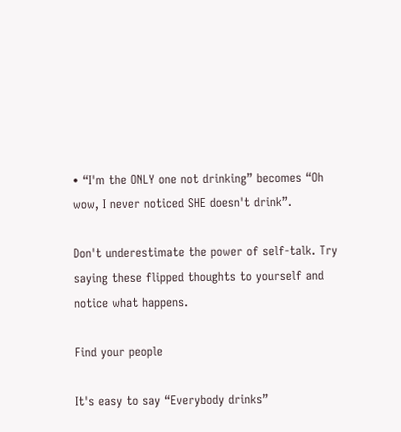• “I'm the ONLY one not drinking” becomes “Oh wow, I never noticed SHE doesn't drink”.

Don't underestimate the power of self-talk. Try saying these flipped thoughts to yourself and notice what happens.

Find your people

It's easy to say “Everybody drinks”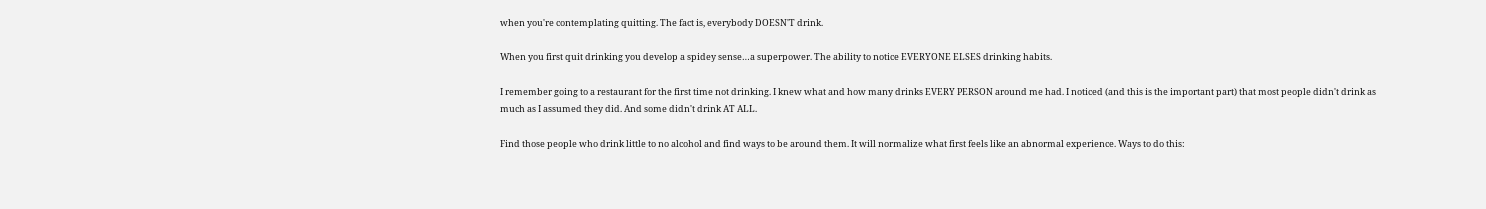when you're contemplating quitting. The fact is, everybody DOESN'T drink.

When you first quit drinking you develop a spidey sense…a superpower. The ability to notice EVERYONE ELSES drinking habits.

I remember going to a restaurant for the first time not drinking. I knew what and how many drinks EVERY PERSON around me had. I noticed (and this is the important part) that most people didn't drink as much as I assumed they did. And some didn't drink AT ALL.

Find those people who drink little to no alcohol and find ways to be around them. It will normalize what first feels like an abnormal experience. Ways to do this: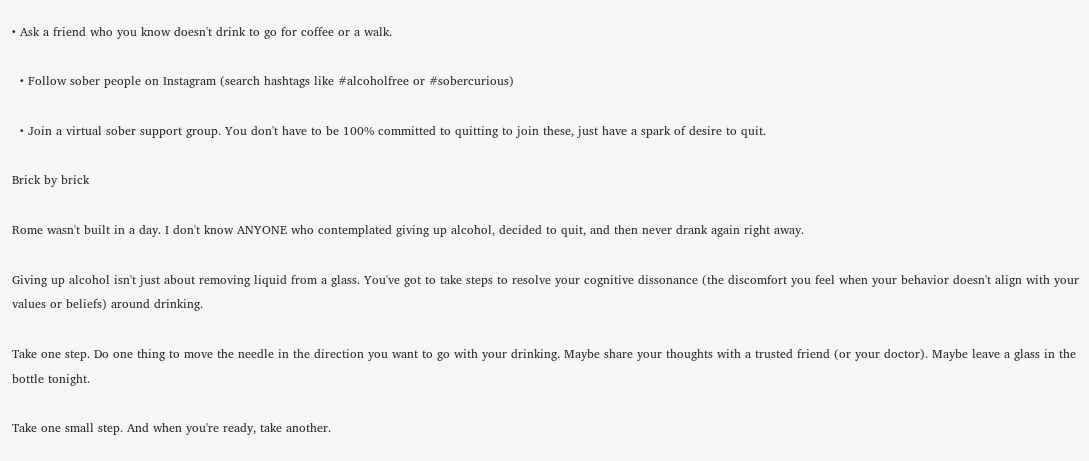• Ask a friend who you know doesn't drink to go for coffee or a walk.

  • Follow sober people on Instagram (search hashtags like #alcoholfree or #sobercurious)

  • Join a virtual sober support group. You don't have to be 100% committed to quitting to join these, just have a spark of desire to quit.

Brick by brick

Rome wasn't built in a day. I don't know ANYONE who contemplated giving up alcohol, decided to quit, and then never drank again right away.

Giving up alcohol isn't just about removing liquid from a glass. You've got to take steps to resolve your cognitive dissonance (the discomfort you feel when your behavior doesn't align with your values or beliefs) around drinking.

Take one step. Do one thing to move the needle in the direction you want to go with your drinking. Maybe share your thoughts with a trusted friend (or your doctor). Maybe leave a glass in the bottle tonight.

Take one small step. And when you're ready, take another.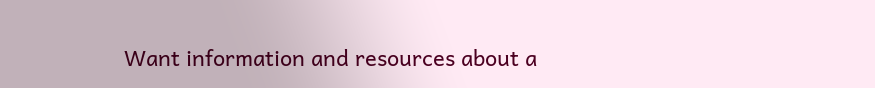Want information and resources about a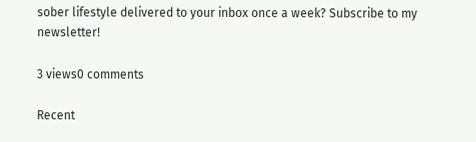sober lifestyle delivered to your inbox once a week? Subscribe to my newsletter!

3 views0 comments

Recent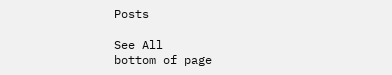Posts

See All
bottom of page